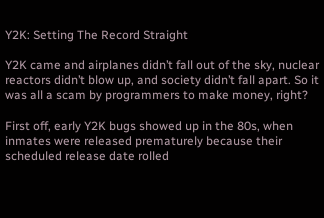Y2K: Setting The Record Straight

Y2K came and airplanes didn’t fall out of the sky, nuclear reactors didn’t blow up, and society didn’t fall apart. So it was all a scam by programmers to make money, right?

First off, early Y2K bugs showed up in the 80s, when inmates were released prematurely because their scheduled release date rolled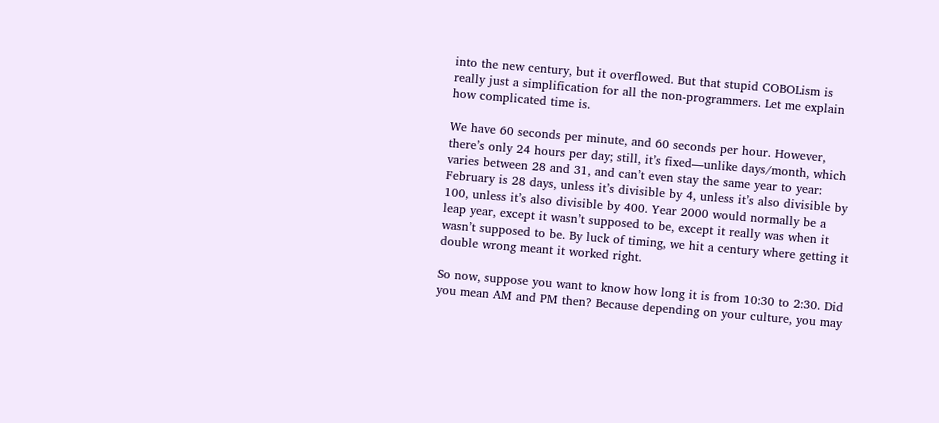into the new century, but it overflowed. But that stupid COBOLism is really just a simplification for all the non-programmers. Let me explain how complicated time is.

We have 60 seconds per minute, and 60 seconds per hour. However, there’s only 24 hours per day; still, it’s fixed—unlike days/month, which varies between 28 and 31, and can’t even stay the same year to year: February is 28 days, unless it’s divisible by 4, unless it’s also divisible by 100, unless it’s also divisible by 400. Year 2000 would normally be a leap year, except it wasn’t supposed to be, except it really was when it wasn’t supposed to be. By luck of timing, we hit a century where getting it double wrong meant it worked right.

So now, suppose you want to know how long it is from 10:30 to 2:30. Did you mean AM and PM then? Because depending on your culture, you may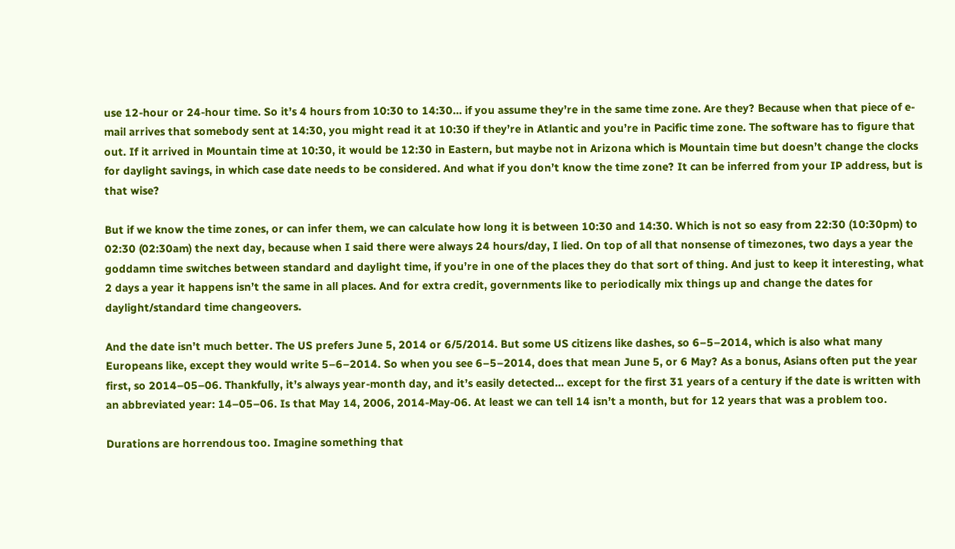use 12-hour or 24-hour time. So it’s 4 hours from 10:30 to 14:30… if you assume they’re in the same time zone. Are they? Because when that piece of e-mail arrives that somebody sent at 14:30, you might read it at 10:30 if they’re in Atlantic and you’re in Pacific time zone. The software has to figure that out. If it arrived in Mountain time at 10:30, it would be 12:30 in Eastern, but maybe not in Arizona which is Mountain time but doesn’t change the clocks for daylight savings, in which case date needs to be considered. And what if you don’t know the time zone? It can be inferred from your IP address, but is that wise?

But if we know the time zones, or can infer them, we can calculate how long it is between 10:30 and 14:30. Which is not so easy from 22:30 (10:30pm) to 02:30 (02:30am) the next day, because when I said there were always 24 hours/day, I lied. On top of all that nonsense of timezones, two days a year the goddamn time switches between standard and daylight time, if you’re in one of the places they do that sort of thing. And just to keep it interesting, what 2 days a year it happens isn’t the same in all places. And for extra credit, governments like to periodically mix things up and change the dates for daylight/standard time changeovers.

And the date isn’t much better. The US prefers June 5, 2014 or 6/5/2014. But some US citizens like dashes, so 6–5–2014, which is also what many Europeans like, except they would write 5–6–2014. So when you see 6–5–2014, does that mean June 5, or 6 May? As a bonus, Asians often put the year first, so 2014–05–06. Thankfully, it’s always year-month day, and it’s easily detected… except for the first 31 years of a century if the date is written with an abbreviated year: 14–05–06. Is that May 14, 2006, 2014-May-06. At least we can tell 14 isn’t a month, but for 12 years that was a problem too.

Durations are horrendous too. Imagine something that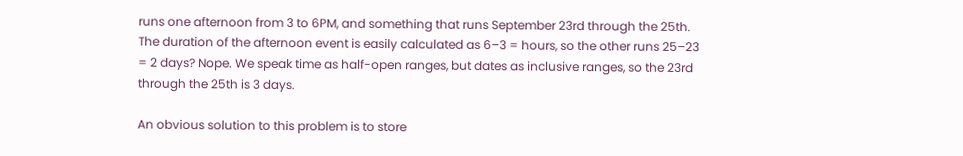runs one afternoon from 3 to 6PM, and something that runs September 23rd through the 25th. The duration of the afternoon event is easily calculated as 6–3 = hours, so the other runs 25–23 = 2 days? Nope. We speak time as half-open ranges, but dates as inclusive ranges, so the 23rd through the 25th is 3 days.

An obvious solution to this problem is to store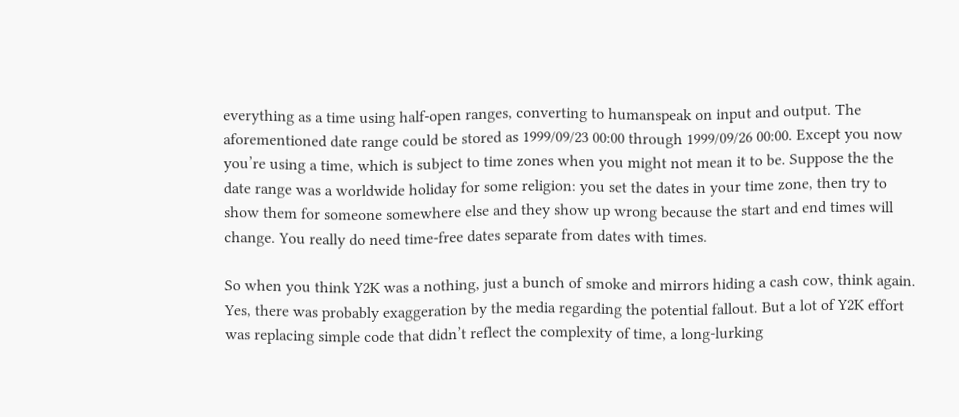everything as a time using half-open ranges, converting to humanspeak on input and output. The aforementioned date range could be stored as 1999/09/23 00:00 through 1999/09/26 00:00. Except you now you’re using a time, which is subject to time zones when you might not mean it to be. Suppose the the date range was a worldwide holiday for some religion: you set the dates in your time zone, then try to show them for someone somewhere else and they show up wrong because the start and end times will change. You really do need time-free dates separate from dates with times.

So when you think Y2K was a nothing, just a bunch of smoke and mirrors hiding a cash cow, think again. Yes, there was probably exaggeration by the media regarding the potential fallout. But a lot of Y2K effort was replacing simple code that didn’t reflect the complexity of time, a long-lurking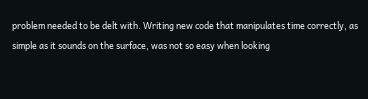problem needed to be delt with. Writing new code that manipulates time correctly, as simple as it sounds on the surface, was not so easy when looking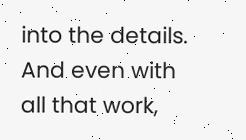into the details. And even with all that work,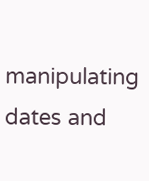manipulating dates and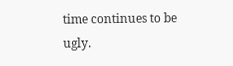time continues to be ugly.